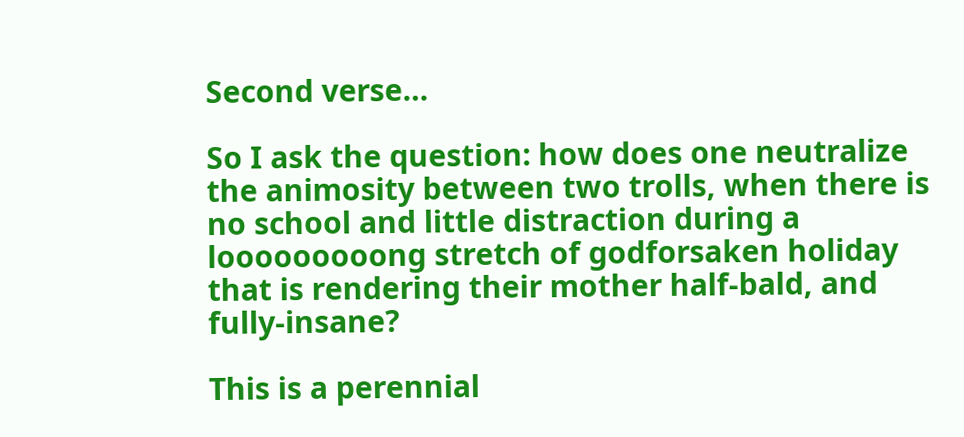Second verse…

So I ask the question: how does one neutralize the animosity between two trolls, when there is no school and little distraction during a looooooooong stretch of godforsaken holiday that is rendering their mother half-bald, and fully-insane?

This is a perennial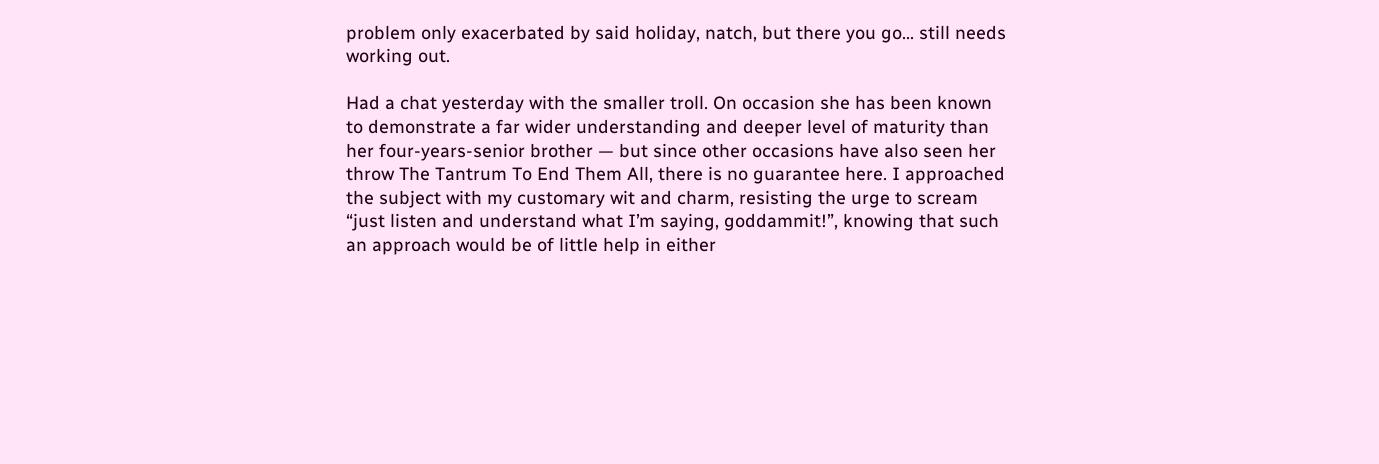problem only exacerbated by said holiday, natch, but there you go… still needs working out.

Had a chat yesterday with the smaller troll. On occasion she has been known to demonstrate a far wider understanding and deeper level of maturity than her four-years-senior brother — but since other occasions have also seen her throw The Tantrum To End Them All, there is no guarantee here. I approached the subject with my customary wit and charm, resisting the urge to scream “just listen and understand what I’m saying, goddammit!”, knowing that such an approach would be of little help in either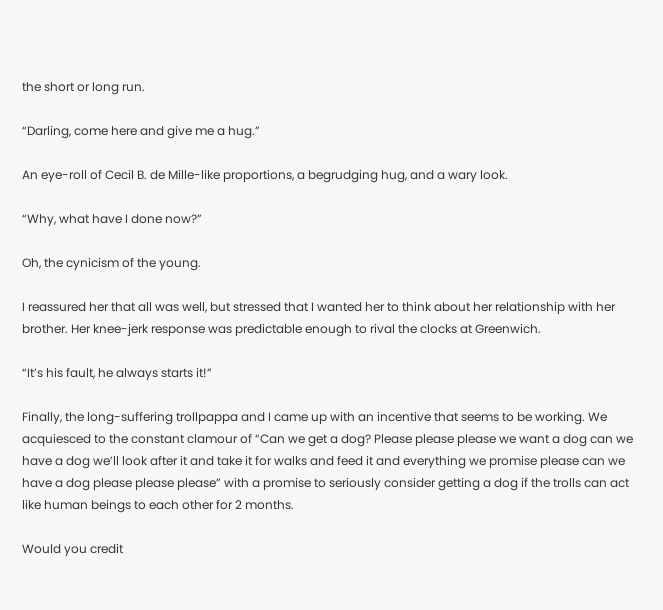the short or long run.

“Darling, come here and give me a hug.”

An eye-roll of Cecil B. de Mille-like proportions, a begrudging hug, and a wary look.

“Why, what have I done now?”

Oh, the cynicism of the young.

I reassured her that all was well, but stressed that I wanted her to think about her relationship with her brother. Her knee-jerk response was predictable enough to rival the clocks at Greenwich.

“It’s his fault, he always starts it!”

Finally, the long-suffering trollpappa and I came up with an incentive that seems to be working. We acquiesced to the constant clamour of “Can we get a dog? Please please please we want a dog can we have a dog we’ll look after it and take it for walks and feed it and everything we promise please can we have a dog please please please” with a promise to seriously consider getting a dog if the trolls can act like human beings to each other for 2 months.

Would you credit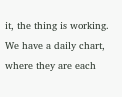it, the thing is working. We have a daily chart, where they are each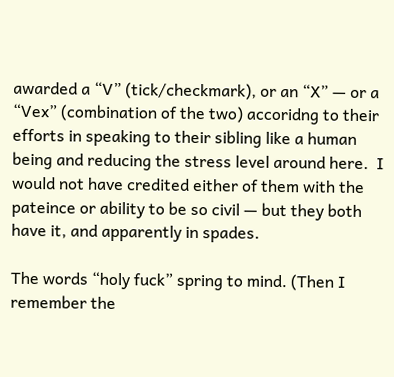awarded a “V” (tick/checkmark), or an “X” — or a “Vex” (combination of the two) accoridng to their efforts in speaking to their sibling like a human being and reducing the stress level around here.  I would not have credited either of them with the pateince or ability to be so civil — but they both have it, and apparently in spades.

The words “holy fuck” spring to mind. (Then I remember the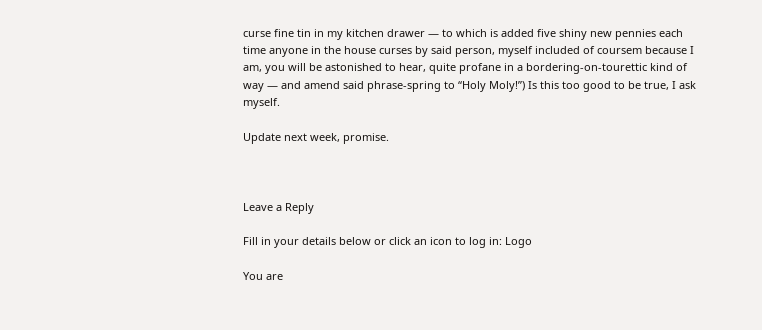curse fine tin in my kitchen drawer — to which is added five shiny new pennies each time anyone in the house curses by said person, myself included of coursem because I am, you will be astonished to hear, quite profane in a bordering-on-tourettic kind of way — and amend said phrase-spring to “Holy Moly!”) Is this too good to be true, I ask myself.

Update next week, promise.



Leave a Reply

Fill in your details below or click an icon to log in: Logo

You are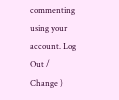commenting using your account. Log Out /  Change )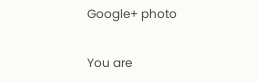Google+ photo

You are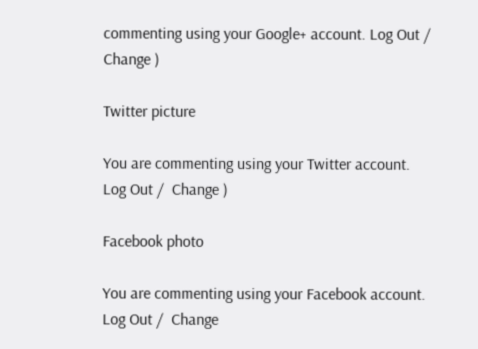commenting using your Google+ account. Log Out /  Change )

Twitter picture

You are commenting using your Twitter account. Log Out /  Change )

Facebook photo

You are commenting using your Facebook account. Log Out /  Change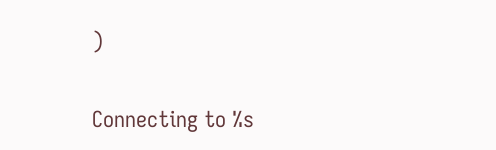)


Connecting to %s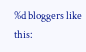%d bloggers like this: